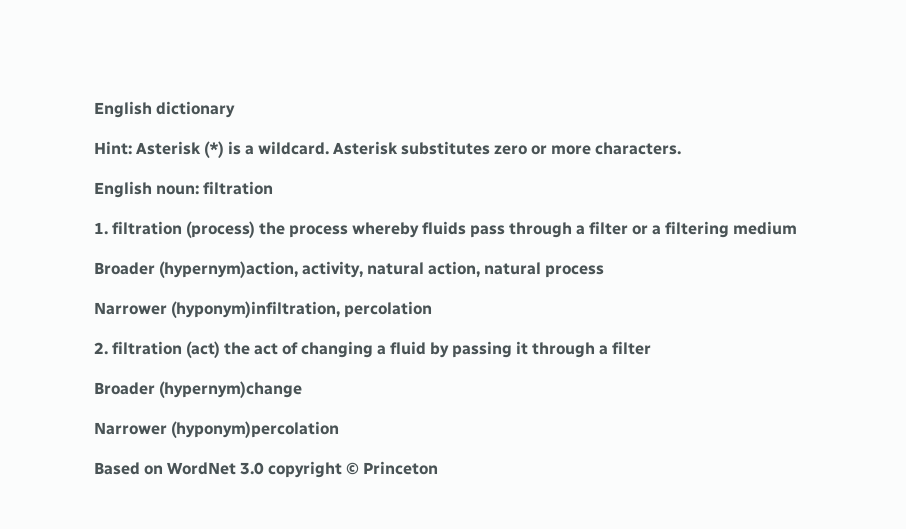English dictionary

Hint: Asterisk (*) is a wildcard. Asterisk substitutes zero or more characters.

English noun: filtration

1. filtration (process) the process whereby fluids pass through a filter or a filtering medium

Broader (hypernym)action, activity, natural action, natural process

Narrower (hyponym)infiltration, percolation

2. filtration (act) the act of changing a fluid by passing it through a filter

Broader (hypernym)change

Narrower (hyponym)percolation

Based on WordNet 3.0 copyright © Princeton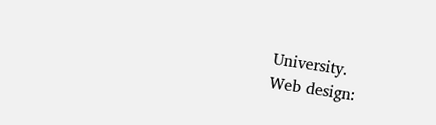University.
Web design: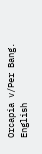Orcapia v/Per Bang. English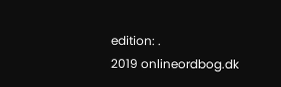edition: .
2019 onlineordbog.dk